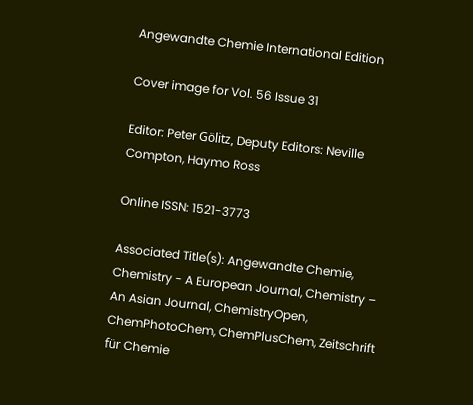Angewandte Chemie International Edition

Cover image for Vol. 56 Issue 31

Editor: Peter Gölitz, Deputy Editors: Neville Compton, Haymo Ross

Online ISSN: 1521-3773

Associated Title(s): Angewandte Chemie, Chemistry - A European Journal, Chemistry – An Asian Journal, ChemistryOpen, ChemPhotoChem, ChemPlusChem, Zeitschrift für Chemie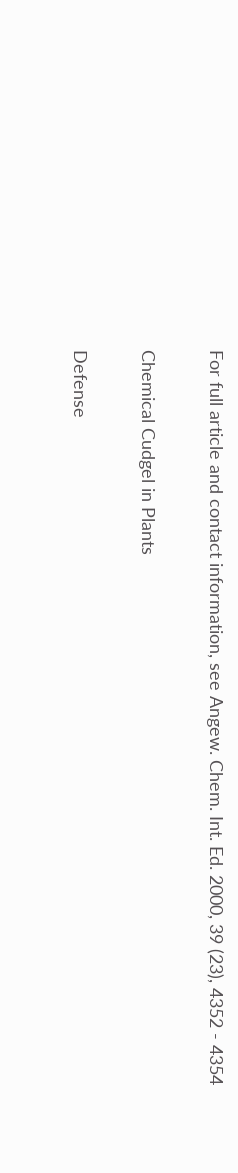For full article and contact information, see Angew. Chem. Int. Ed. 2000, 39 (23), 4352 - 4354

Chemical Cudgel in Plants

Defense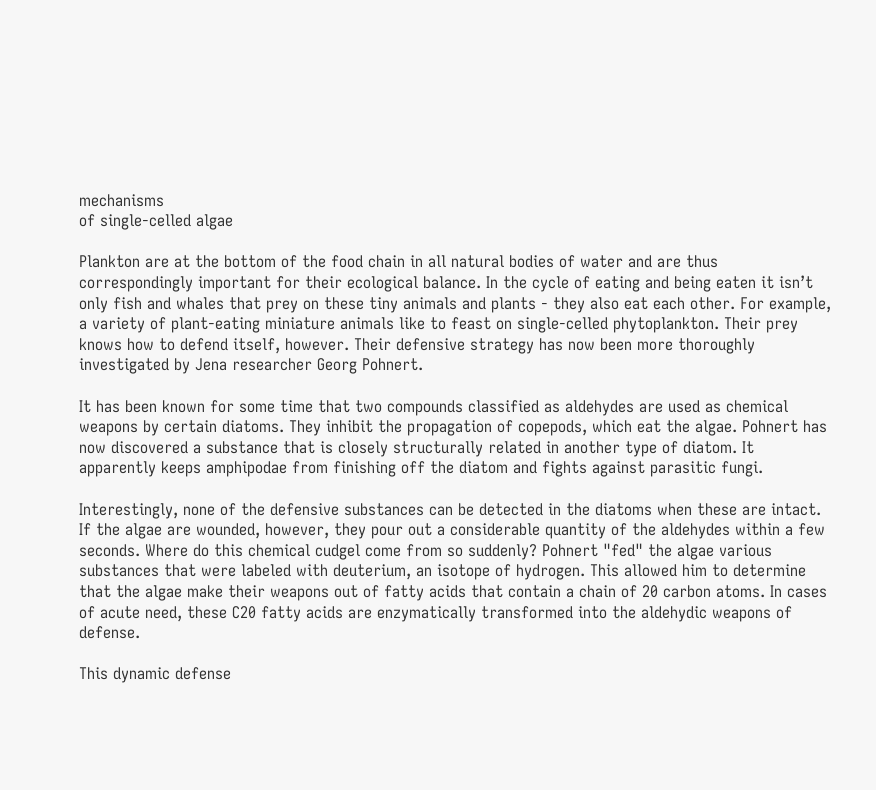mechanisms
of single-celled algae

Plankton are at the bottom of the food chain in all natural bodies of water and are thus correspondingly important for their ecological balance. In the cycle of eating and being eaten it isn’t only fish and whales that prey on these tiny animals and plants - they also eat each other. For example, a variety of plant-eating miniature animals like to feast on single-celled phytoplankton. Their prey knows how to defend itself, however. Their defensive strategy has now been more thoroughly investigated by Jena researcher Georg Pohnert.

It has been known for some time that two compounds classified as aldehydes are used as chemical weapons by certain diatoms. They inhibit the propagation of copepods, which eat the algae. Pohnert has now discovered a substance that is closely structurally related in another type of diatom. It apparently keeps amphipodae from finishing off the diatom and fights against parasitic fungi.

Interestingly, none of the defensive substances can be detected in the diatoms when these are intact. If the algae are wounded, however, they pour out a considerable quantity of the aldehydes within a few seconds. Where do this chemical cudgel come from so suddenly? Pohnert "fed" the algae various substances that were labeled with deuterium, an isotope of hydrogen. This allowed him to determine that the algae make their weapons out of fatty acids that contain a chain of 20 carbon atoms. In cases of acute need, these C20 fatty acids are enzymatically transformed into the aldehydic weapons of defense.

This dynamic defense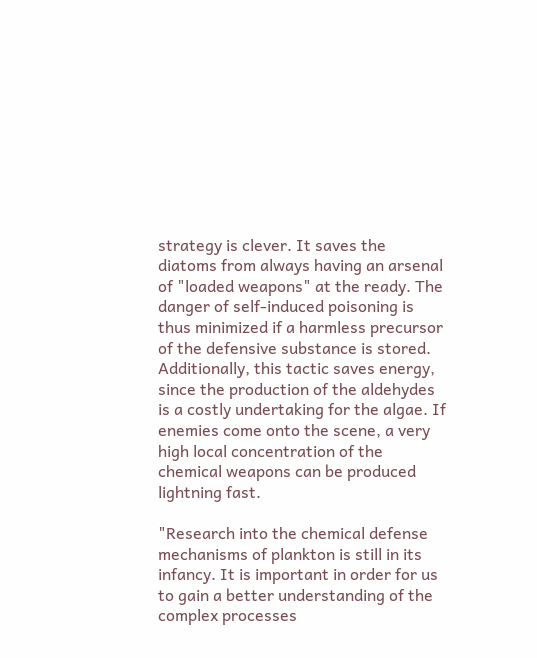strategy is clever. It saves the diatoms from always having an arsenal of "loaded weapons" at the ready. The danger of self-induced poisoning is thus minimized if a harmless precursor of the defensive substance is stored. Additionally, this tactic saves energy, since the production of the aldehydes is a costly undertaking for the algae. If enemies come onto the scene, a very high local concentration of the chemical weapons can be produced lightning fast.

"Research into the chemical defense mechanisms of plankton is still in its infancy. It is important in order for us to gain a better understanding of the complex processes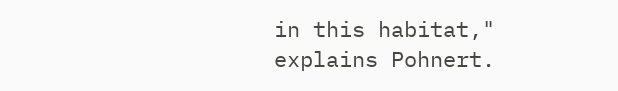in this habitat," explains Pohnert.